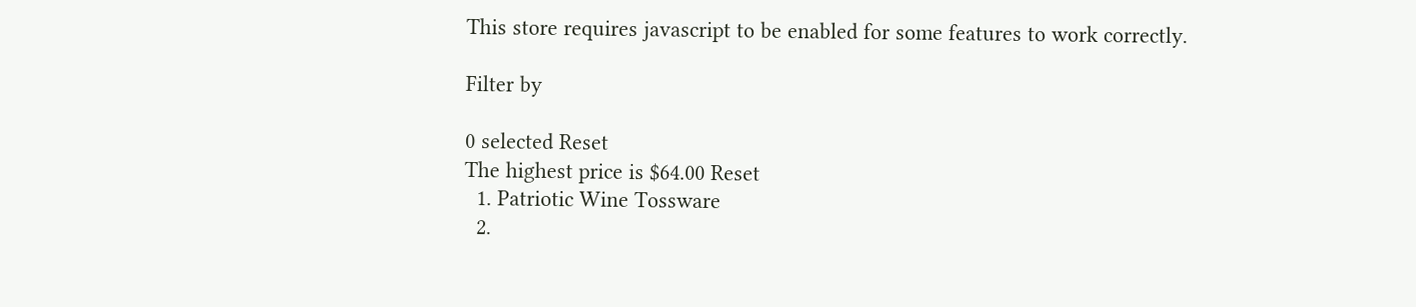This store requires javascript to be enabled for some features to work correctly.

Filter by

0 selected Reset
The highest price is $64.00 Reset
  1. Patriotic Wine Tossware
  2.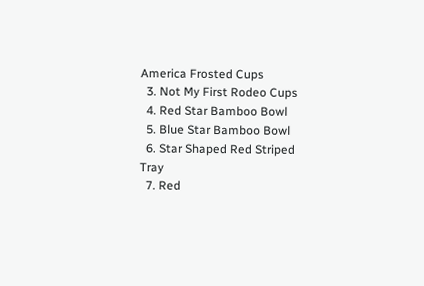America Frosted Cups
  3. Not My First Rodeo Cups
  4. Red Star Bamboo Bowl
  5. Blue Star Bamboo Bowl
  6. Star Shaped Red Striped Tray
  7. Red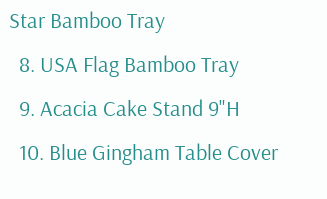Star Bamboo Tray
  8. USA Flag Bamboo Tray
  9. Acacia Cake Stand 9"H
  10. Blue Gingham Table Cover